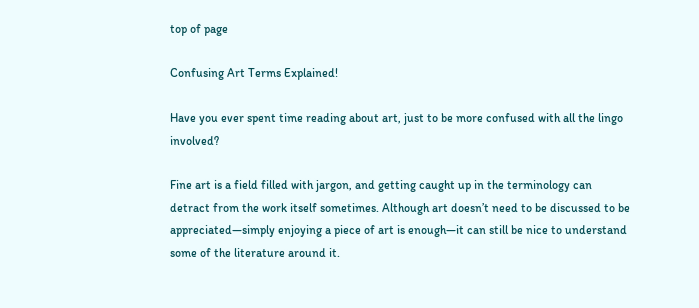top of page

Confusing Art Terms Explained!

Have you ever spent time reading about art, just to be more confused with all the lingo involved?

Fine art is a field filled with jargon, and getting caught up in the terminology can detract from the work itself sometimes. Although art doesn’t need to be discussed to be appreciated—simply enjoying a piece of art is enough—it can still be nice to understand some of the literature around it.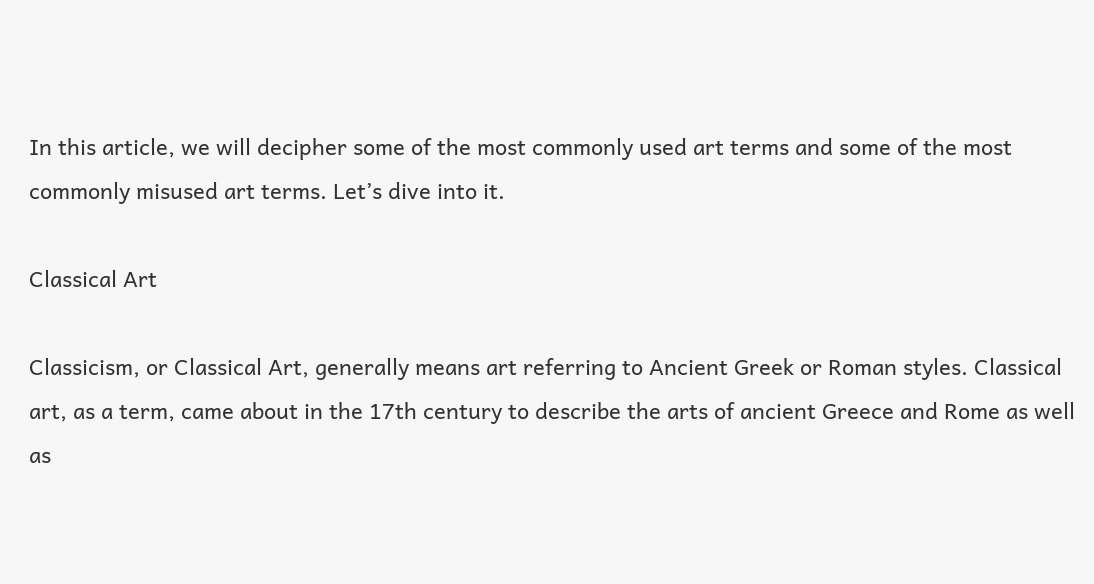In this article, we will decipher some of the most commonly used art terms and some of the most commonly misused art terms. Let’s dive into it.

Classical Art

Classicism, or Classical Art, generally means art referring to Ancient Greek or Roman styles. Classical art, as a term, came about in the 17th century to describe the arts of ancient Greece and Rome as well as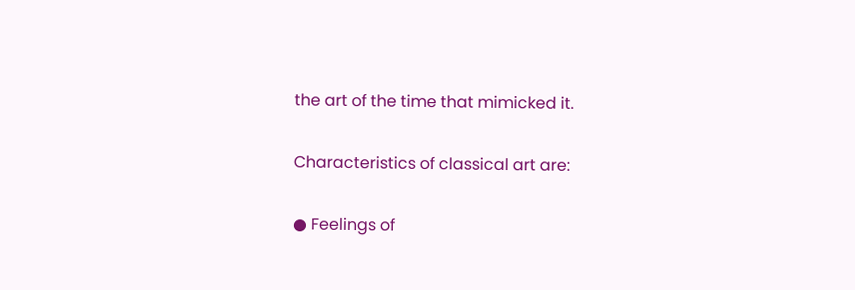the art of the time that mimicked it.

Characteristics of classical art are:

● Feelings of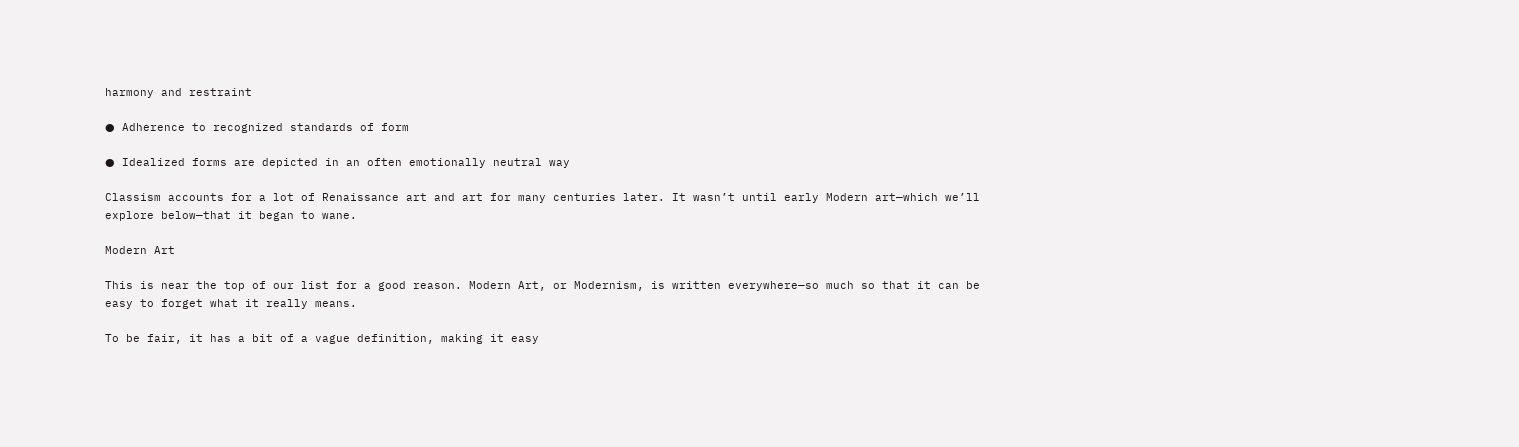harmony and restraint

● Adherence to recognized standards of form

● Idealized forms are depicted in an often emotionally neutral way

Classism accounts for a lot of Renaissance art and art for many centuries later. It wasn’t until early Modern art—which we’ll explore below—that it began to wane.

Modern Art

This is near the top of our list for a good reason. Modern Art, or Modernism, is written everywhere—so much so that it can be easy to forget what it really means.

To be fair, it has a bit of a vague definition, making it easy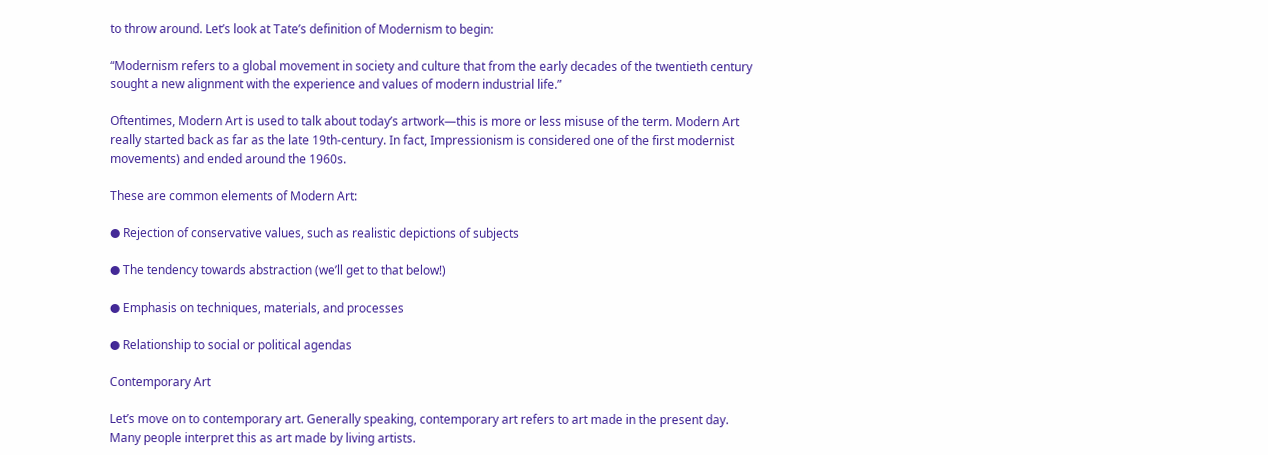to throw around. Let’s look at Tate’s definition of Modernism to begin:

“Modernism refers to a global movement in society and culture that from the early decades of the twentieth century sought a new alignment with the experience and values of modern industrial life.”

Oftentimes, Modern Art is used to talk about today’s artwork—this is more or less misuse of the term. Modern Art really started back as far as the late 19th-century. In fact, Impressionism is considered one of the first modernist movements) and ended around the 1960s.

These are common elements of Modern Art:

● Rejection of conservative values, such as realistic depictions of subjects

● The tendency towards abstraction (we’ll get to that below!)

● Emphasis on techniques, materials, and processes

● Relationship to social or political agendas

Contemporary Art

Let’s move on to contemporary art. Generally speaking, contemporary art refers to art made in the present day. Many people interpret this as art made by living artists.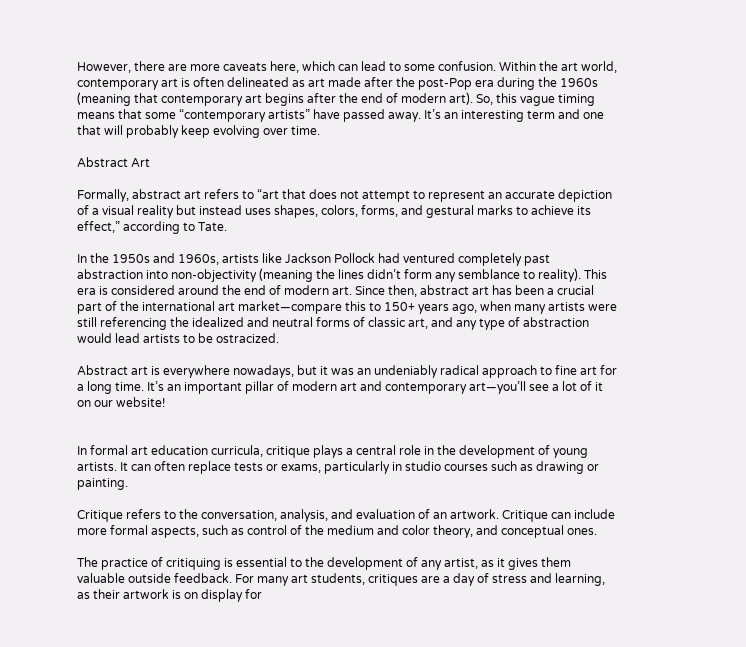However, there are more caveats here, which can lead to some confusion. Within the art world, contemporary art is often delineated as art made after the post-Pop era during the 1960s (meaning that contemporary art begins after the end of modern art). So, this vague timing means that some “contemporary artists” have passed away. It’s an interesting term and one that will probably keep evolving over time.

Abstract Art

Formally, abstract art refers to “art that does not attempt to represent an accurate depiction of a visual reality but instead uses shapes, colors, forms, and gestural marks to achieve its effect,” according to Tate.

In the 1950s and 1960s, artists like Jackson Pollock had ventured completely past abstraction into non-objectivity (meaning the lines didn’t form any semblance to reality). This era is considered around the end of modern art. Since then, abstract art has been a crucial part of the international art market—compare this to 150+ years ago, when many artists were still referencing the idealized and neutral forms of classic art, and any type of abstraction would lead artists to be ostracized.

Abstract art is everywhere nowadays, but it was an undeniably radical approach to fine art for a long time. It’s an important pillar of modern art and contemporary art—you’ll see a lot of it on our website!


In formal art education curricula, critique plays a central role in the development of young artists. It can often replace tests or exams, particularly in studio courses such as drawing or painting.

Critique refers to the conversation, analysis, and evaluation of an artwork. Critique can include more formal aspects, such as control of the medium and color theory, and conceptual ones.

The practice of critiquing is essential to the development of any artist, as it gives them valuable outside feedback. For many art students, critiques are a day of stress and learning, as their artwork is on display for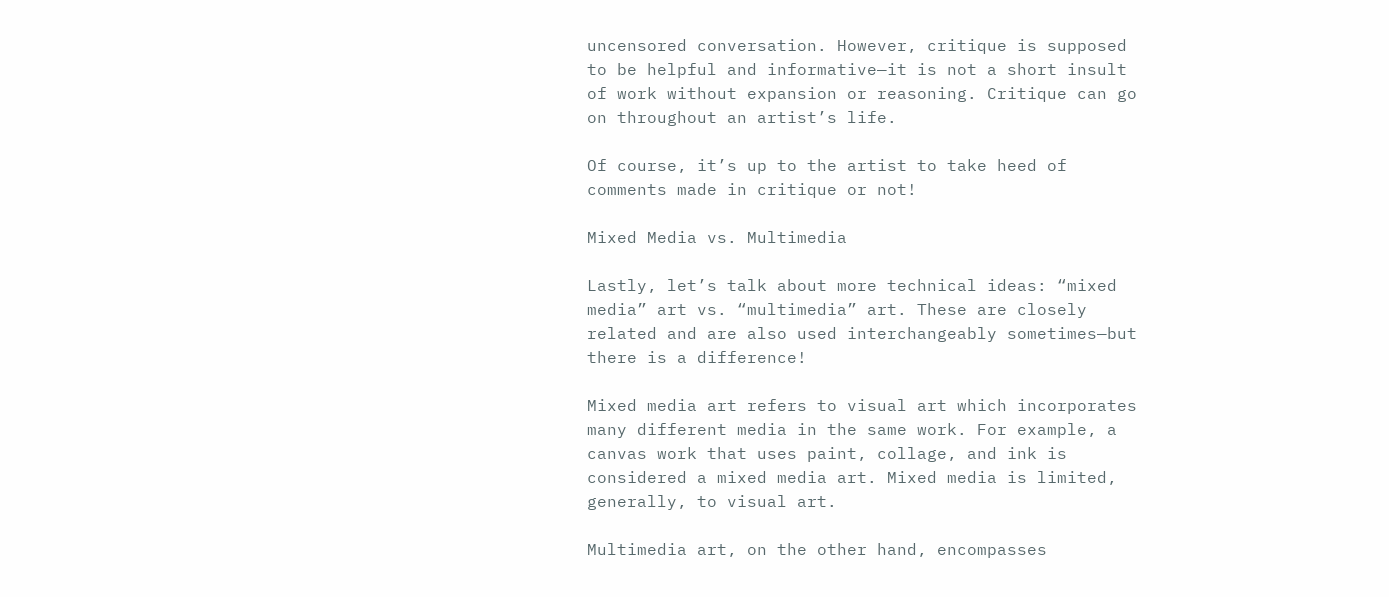uncensored conversation. However, critique is supposed to be helpful and informative—it is not a short insult of work without expansion or reasoning. Critique can go on throughout an artist’s life.

Of course, it’s up to the artist to take heed of comments made in critique or not!

Mixed Media vs. Multimedia

Lastly, let’s talk about more technical ideas: “mixed media” art vs. “multimedia” art. These are closely related and are also used interchangeably sometimes—but there is a difference!

Mixed media art refers to visual art which incorporates many different media in the same work. For example, a canvas work that uses paint, collage, and ink is considered a mixed media art. Mixed media is limited, generally, to visual art.

Multimedia art, on the other hand, encompasses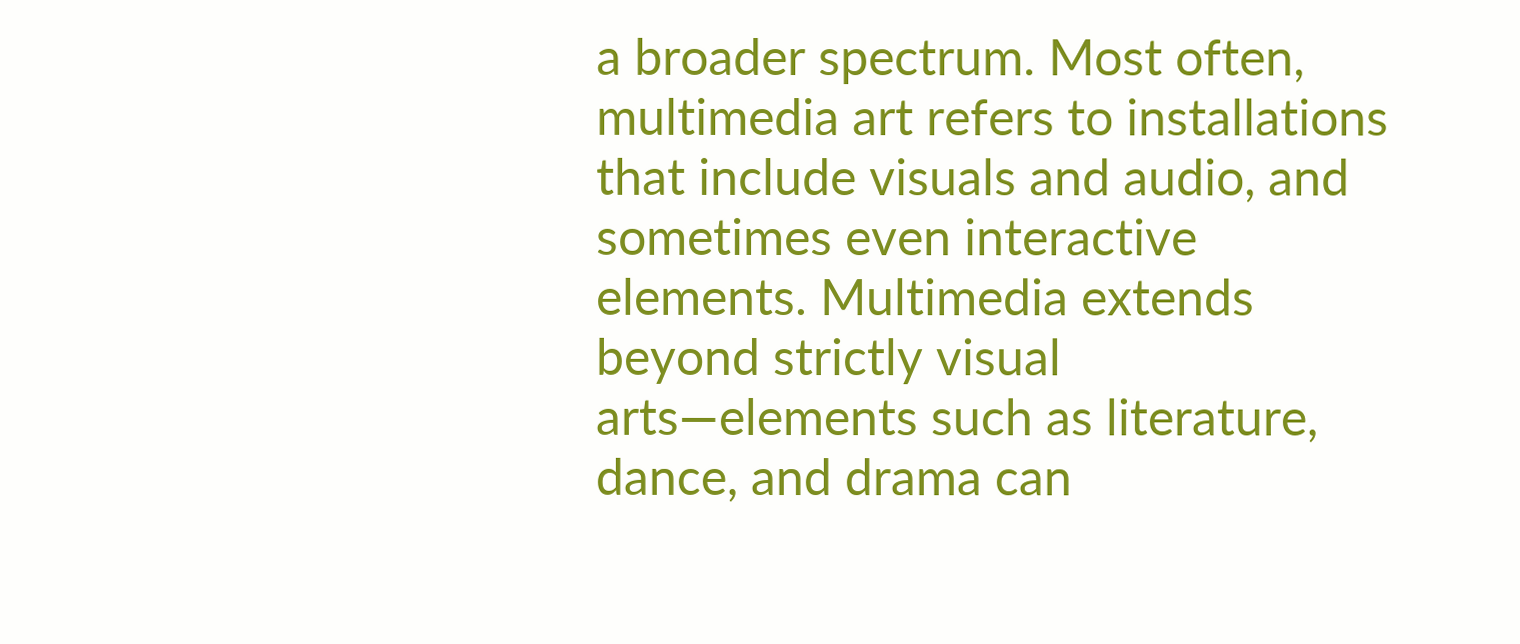a broader spectrum. Most often, multimedia art refers to installations that include visuals and audio, and sometimes even interactive elements. Multimedia extends beyond strictly visual arts—elements such as literature, dance, and drama can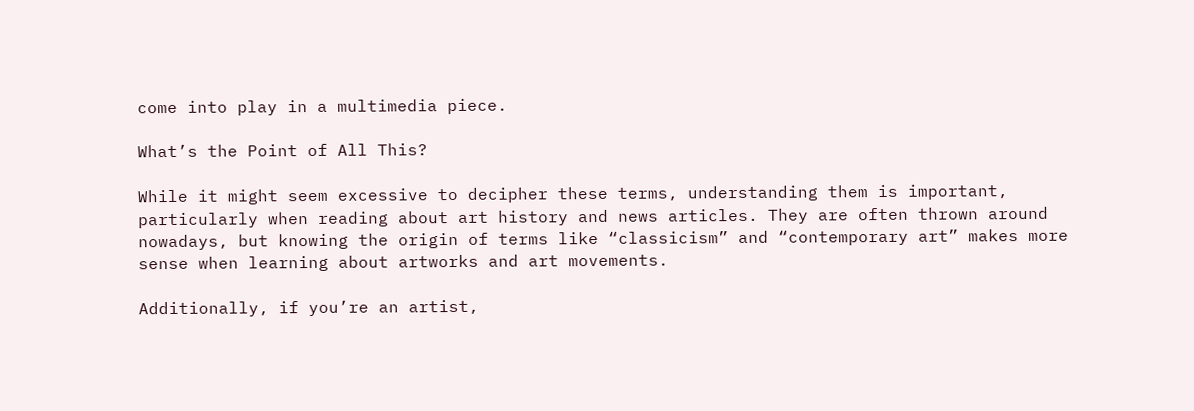come into play in a multimedia piece.

What’s the Point of All This?

While it might seem excessive to decipher these terms, understanding them is important, particularly when reading about art history and news articles. They are often thrown around nowadays, but knowing the origin of terms like “classicism” and “contemporary art” makes more sense when learning about artworks and art movements.

Additionally, if you’re an artist,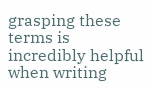grasping these terms is incredibly helpful when writing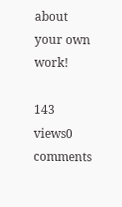about your own work!

143 views0 comments